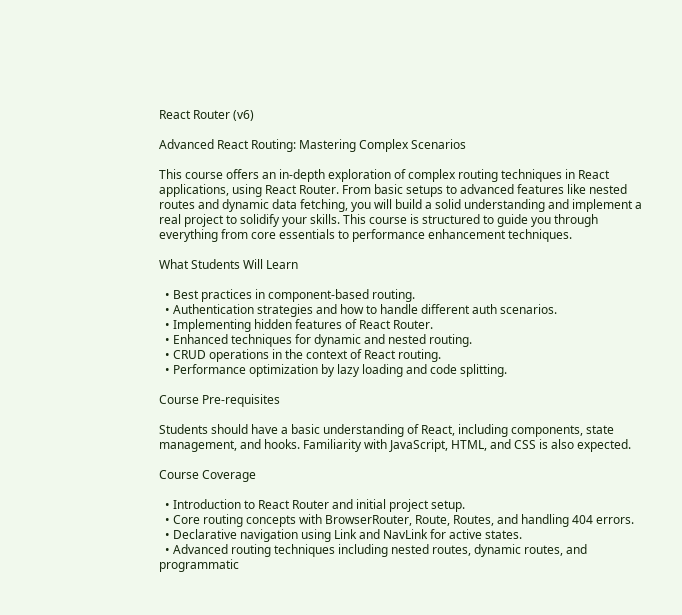React Router (v6)

Advanced React Routing: Mastering Complex Scenarios

This course offers an in-depth exploration of complex routing techniques in React applications, using React Router. From basic setups to advanced features like nested routes and dynamic data fetching, you will build a solid understanding and implement a real project to solidify your skills. This course is structured to guide you through everything from core essentials to performance enhancement techniques.

What Students Will Learn

  • Best practices in component-based routing.
  • Authentication strategies and how to handle different auth scenarios.
  • Implementing hidden features of React Router.
  • Enhanced techniques for dynamic and nested routing.
  • CRUD operations in the context of React routing.
  • Performance optimization by lazy loading and code splitting.

Course Pre-requisites

Students should have a basic understanding of React, including components, state management, and hooks. Familiarity with JavaScript, HTML, and CSS is also expected.

Course Coverage

  • Introduction to React Router and initial project setup.
  • Core routing concepts with BrowserRouter, Route, Routes, and handling 404 errors.
  • Declarative navigation using Link and NavLink for active states.
  • Advanced routing techniques including nested routes, dynamic routes, and programmatic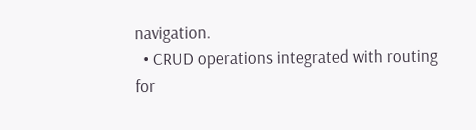navigation.
  • CRUD operations integrated with routing for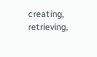creating, retrieving,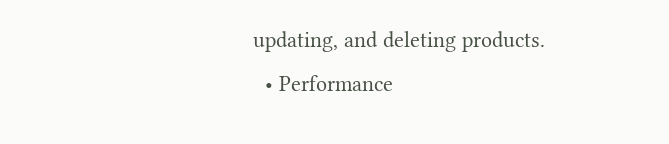updating, and deleting products.
  • Performance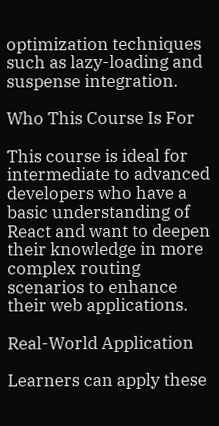optimization techniques such as lazy-loading and suspense integration.

Who This Course Is For

This course is ideal for intermediate to advanced developers who have a basic understanding of React and want to deepen their knowledge in more complex routing scenarios to enhance their web applications.

Real-World Application

Learners can apply these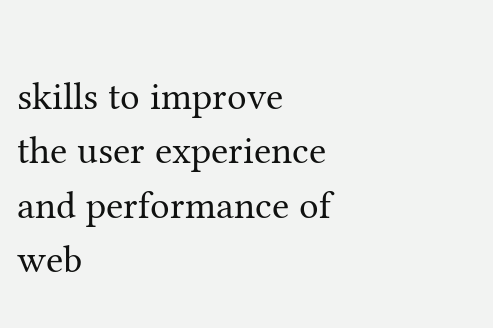skills to improve the user experience and performance of web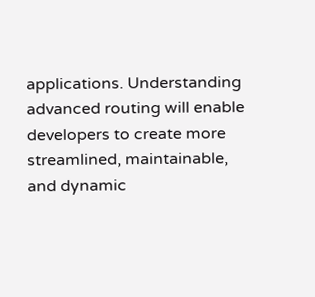applications. Understanding advanced routing will enable developers to create more streamlined, maintainable, and dynamic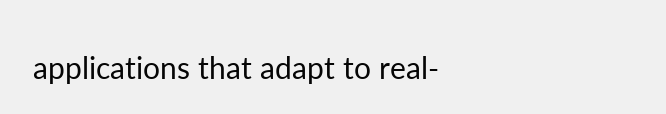applications that adapt to real-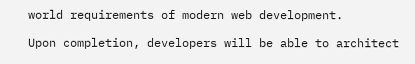world requirements of modern web development.

Upon completion, developers will be able to architect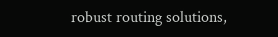robust routing solutions,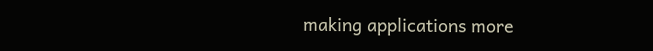making applications more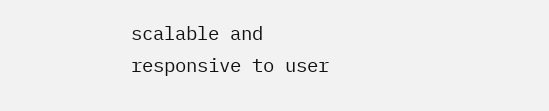scalable and responsive to user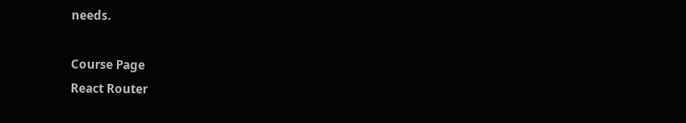needs.

Course Page
React Router